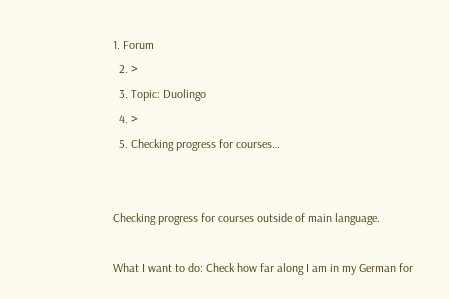1. Forum
  2. >
  3. Topic: Duolingo
  4. >
  5. Checking progress for courses…


Checking progress for courses outside of main language.

What I want to do: Check how far along I am in my German for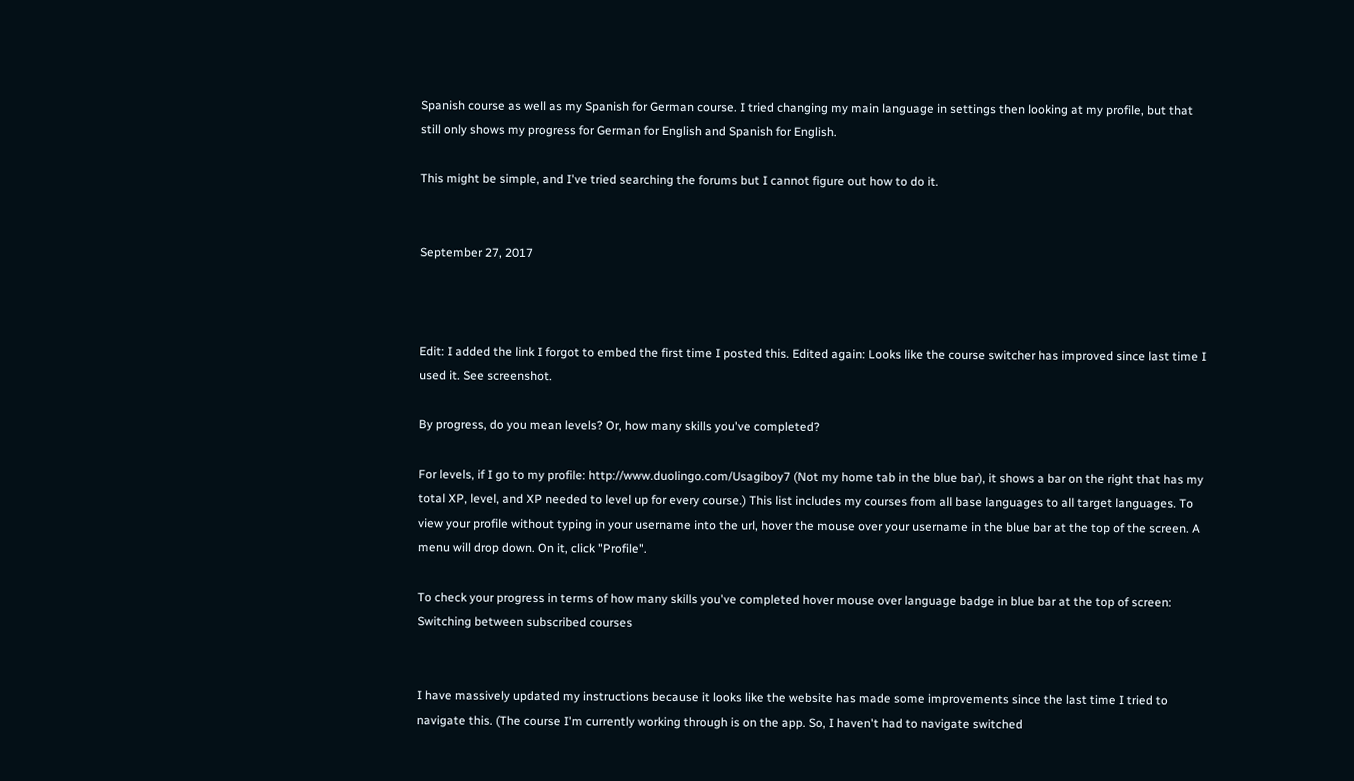Spanish course as well as my Spanish for German course. I tried changing my main language in settings then looking at my profile, but that still only shows my progress for German for English and Spanish for English.

This might be simple, and I've tried searching the forums but I cannot figure out how to do it.


September 27, 2017



Edit: I added the link I forgot to embed the first time I posted this. Edited again: Looks like the course switcher has improved since last time I used it. See screenshot.

By progress, do you mean levels? Or, how many skills you've completed?

For levels, if I go to my profile: http://www.duolingo.com/Usagiboy7 (Not my home tab in the blue bar), it shows a bar on the right that has my total XP, level, and XP needed to level up for every course.) This list includes my courses from all base languages to all target languages. To view your profile without typing in your username into the url, hover the mouse over your username in the blue bar at the top of the screen. A menu will drop down. On it, click "Profile".

To check your progress in terms of how many skills you've completed hover mouse over language badge in blue bar at the top of screen:
Switching between subscribed courses


I have massively updated my instructions because it looks like the website has made some improvements since the last time I tried to navigate this. (The course I'm currently working through is on the app. So, I haven't had to navigate switched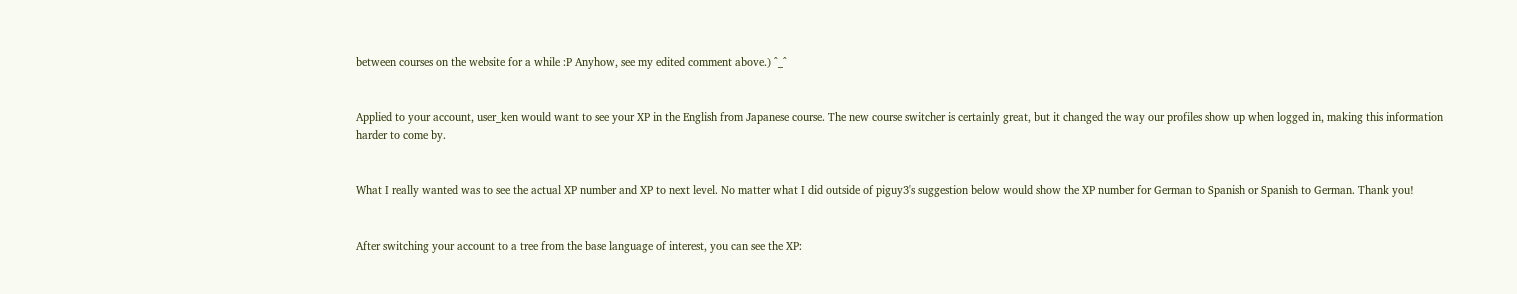between courses on the website for a while :P Anyhow, see my edited comment above.) ^_^


Applied to your account, user_ken would want to see your XP in the English from Japanese course. The new course switcher is certainly great, but it changed the way our profiles show up when logged in, making this information harder to come by.


What I really wanted was to see the actual XP number and XP to next level. No matter what I did outside of piguy3's suggestion below would show the XP number for German to Spanish or Spanish to German. Thank you!


After switching your account to a tree from the base language of interest, you can see the XP: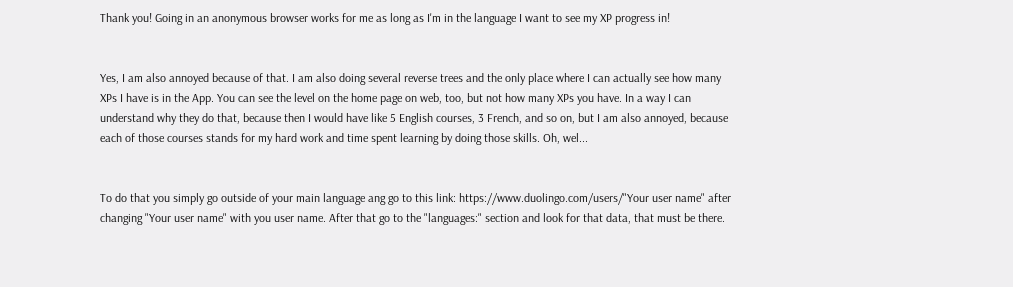Thank you! Going in an anonymous browser works for me as long as I'm in the language I want to see my XP progress in!


Yes, I am also annoyed because of that. I am also doing several reverse trees and the only place where I can actually see how many XPs I have is in the App. You can see the level on the home page on web, too, but not how many XPs you have. In a way I can understand why they do that, because then I would have like 5 English courses, 3 French, and so on, but I am also annoyed, because each of those courses stands for my hard work and time spent learning by doing those skills. Oh, wel...


To do that you simply go outside of your main language ang go to this link: https://www.duolingo.com/users/"Your user name" after changing "Your user name" with you user name. After that go to the "languages:" section and look for that data, that must be there.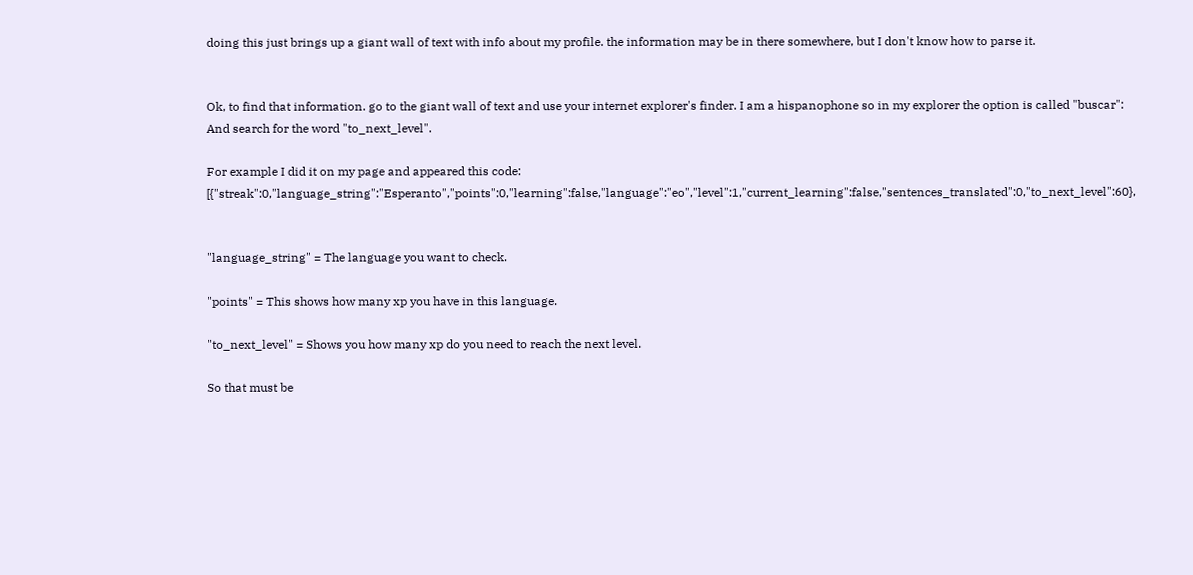doing this just brings up a giant wall of text with info about my profile. the information may be in there somewhere, but I don't know how to parse it.


Ok, to find that information. go to the giant wall of text and use your internet explorer's finder. I am a hispanophone so in my explorer the option is called "buscar": And search for the word "to_next_level".

For example I did it on my page and appeared this code: [{"streak":0,"language_string":"Esperanto","points":0,"learning":false,"language":"eo","level":1,"current_learning":false,"sentences_translated":0,"to_next_level":60},


"language_string" = The language you want to check.

"points" = This shows how many xp you have in this language.

"to_next_level" = Shows you how many xp do you need to reach the next level.

So that must be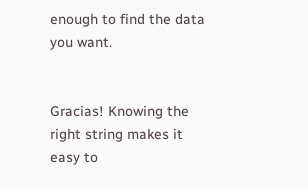enough to find the data you want.


Gracias! Knowing the right string makes it easy to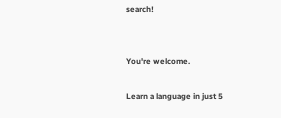search!


You're welcome.

Learn a language in just 5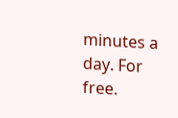minutes a day. For free.